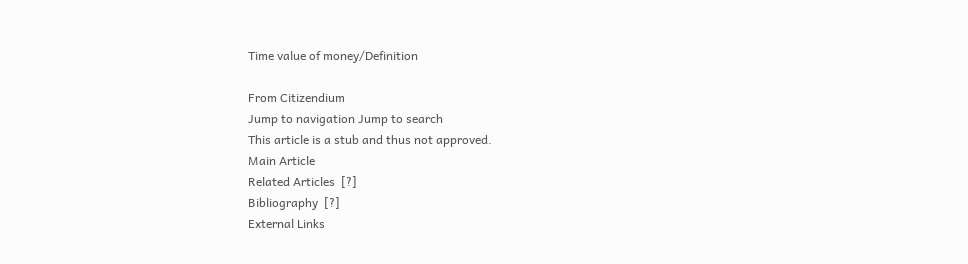Time value of money/Definition

From Citizendium
Jump to navigation Jump to search
This article is a stub and thus not approved.
Main Article
Related Articles  [?]
Bibliography  [?]
External Links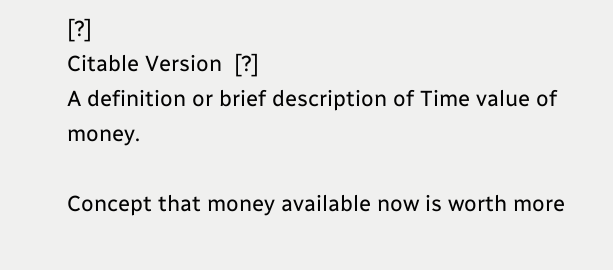[?]
Citable Version  [?]
A definition or brief description of Time value of money.

Concept that money available now is worth more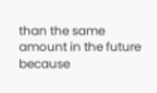than the same amount in the future because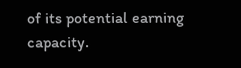of its potential earning capacity.